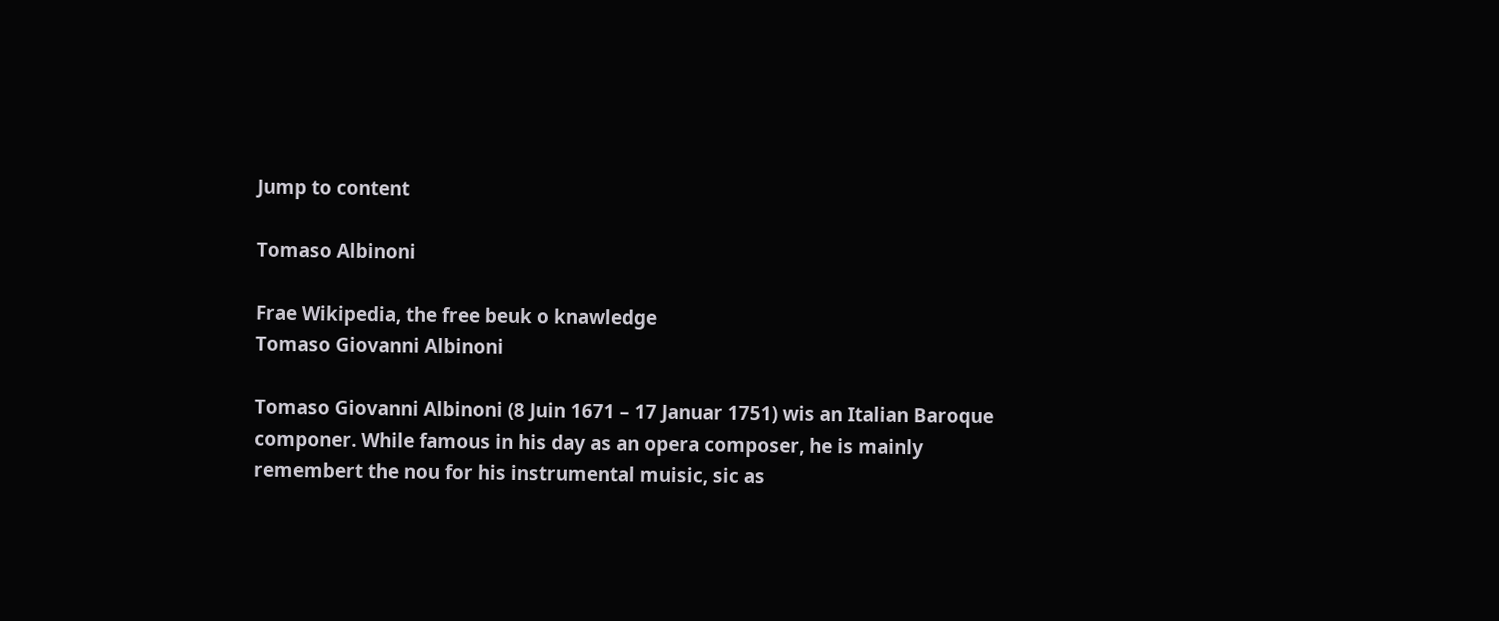Jump to content

Tomaso Albinoni

Frae Wikipedia, the free beuk o knawledge
Tomaso Giovanni Albinoni

Tomaso Giovanni Albinoni (8 Juin 1671 – 17 Januar 1751) wis an Italian Baroque componer. While famous in his day as an opera composer, he is mainly remembert the nou for his instrumental muisic, sic as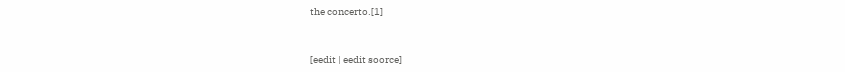the concerto.[1]


[eedit | eedit soorce]